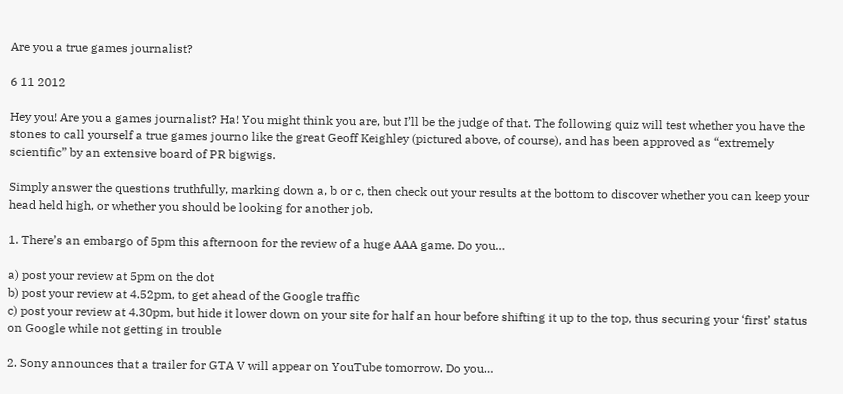Are you a true games journalist?

6 11 2012

Hey you! Are you a games journalist? Ha! You might think you are, but I’ll be the judge of that. The following quiz will test whether you have the stones to call yourself a true games journo like the great Geoff Keighley (pictured above, of course), and has been approved as “extremely scientific” by an extensive board of PR bigwigs.

Simply answer the questions truthfully, marking down a, b or c, then check out your results at the bottom to discover whether you can keep your head held high, or whether you should be looking for another job.

1. There’s an embargo of 5pm this afternoon for the review of a huge AAA game. Do you…

a) post your review at 5pm on the dot
b) post your review at 4.52pm, to get ahead of the Google traffic
c) post your review at 4.30pm, but hide it lower down on your site for half an hour before shifting it up to the top, thus securing your ‘first’ status on Google while not getting in trouble

2. Sony announces that a trailer for GTA V will appear on YouTube tomorrow. Do you…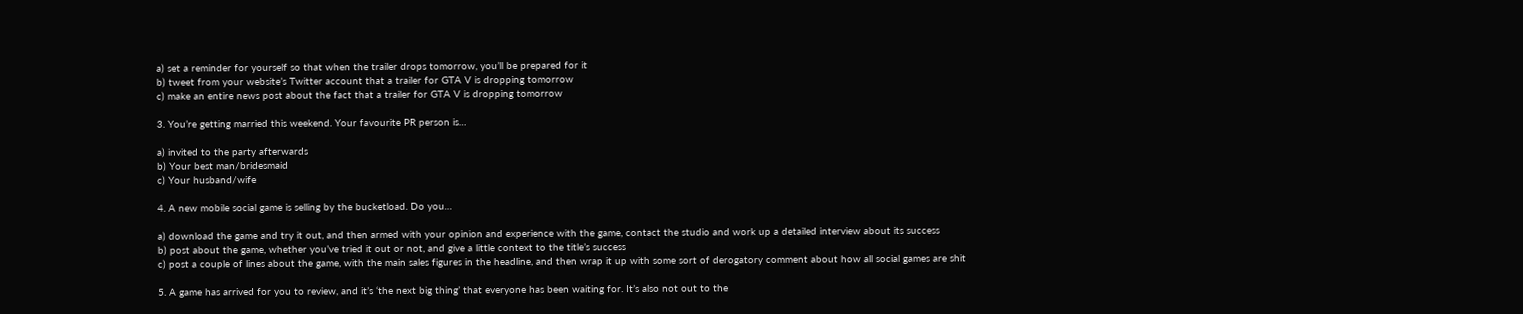a) set a reminder for yourself so that when the trailer drops tomorrow, you’ll be prepared for it
b) tweet from your website’s Twitter account that a trailer for GTA V is dropping tomorrow
c) make an entire news post about the fact that a trailer for GTA V is dropping tomorrow

3. You’re getting married this weekend. Your favourite PR person is…

a) invited to the party afterwards
b) Your best man/bridesmaid
c) Your husband/wife

4. A new mobile social game is selling by the bucketload. Do you…

a) download the game and try it out, and then armed with your opinion and experience with the game, contact the studio and work up a detailed interview about its success
b) post about the game, whether you’ve tried it out or not, and give a little context to the title’s success
c) post a couple of lines about the game, with the main sales figures in the headline, and then wrap it up with some sort of derogatory comment about how all social games are shit

5. A game has arrived for you to review, and it’s ‘the next big thing’ that everyone has been waiting for. It’s also not out to the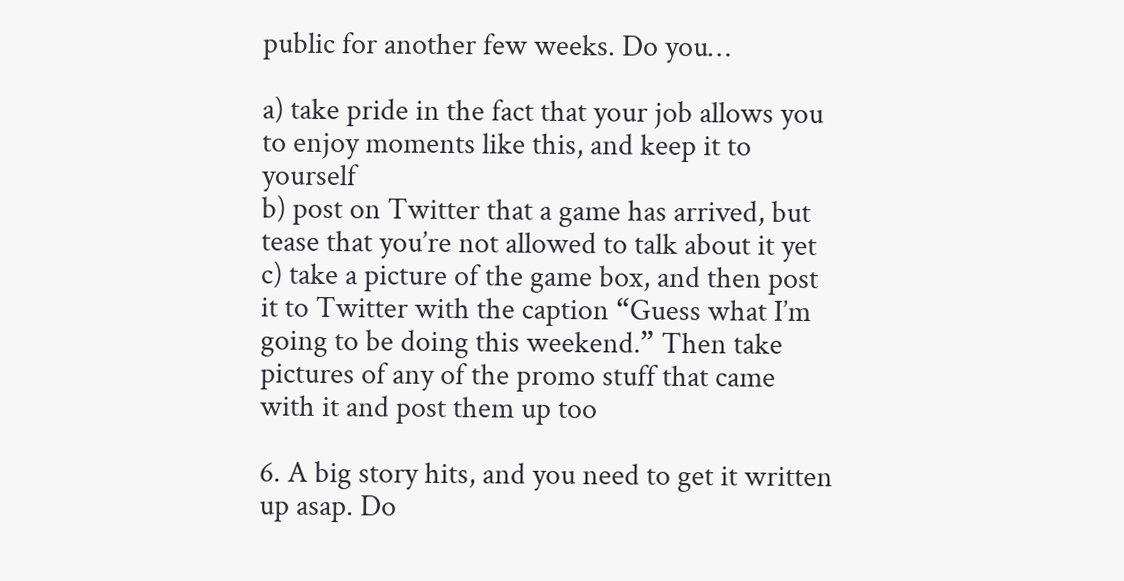public for another few weeks. Do you…

a) take pride in the fact that your job allows you to enjoy moments like this, and keep it to yourself
b) post on Twitter that a game has arrived, but tease that you’re not allowed to talk about it yet
c) take a picture of the game box, and then post it to Twitter with the caption “Guess what I’m going to be doing this weekend.” Then take pictures of any of the promo stuff that came with it and post them up too

6. A big story hits, and you need to get it written up asap. Do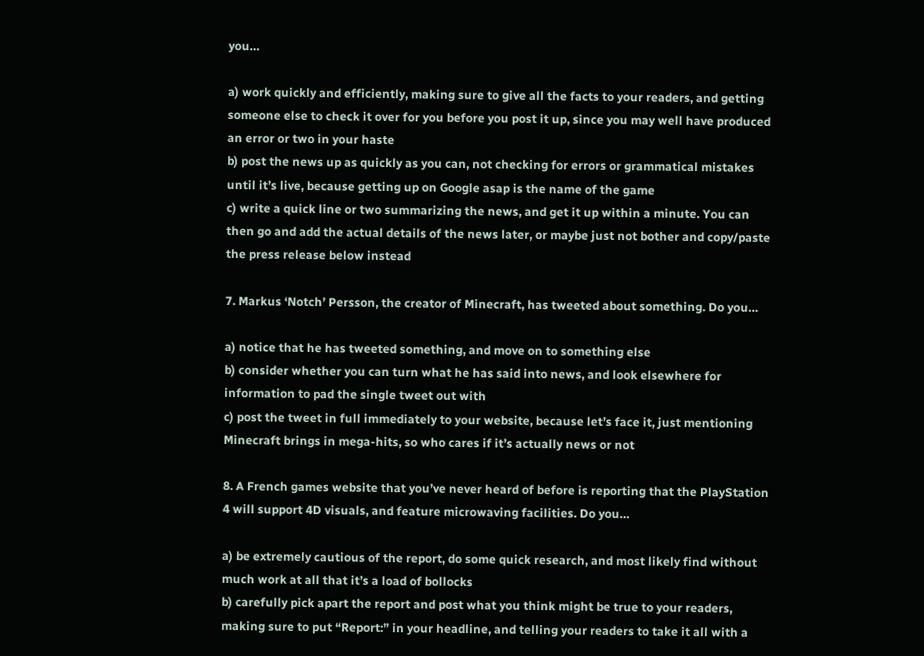you…

a) work quickly and efficiently, making sure to give all the facts to your readers, and getting someone else to check it over for you before you post it up, since you may well have produced an error or two in your haste
b) post the news up as quickly as you can, not checking for errors or grammatical mistakes until it’s live, because getting up on Google asap is the name of the game
c) write a quick line or two summarizing the news, and get it up within a minute. You can then go and add the actual details of the news later, or maybe just not bother and copy/paste the press release below instead

7. Markus ‘Notch’ Persson, the creator of Minecraft, has tweeted about something. Do you…

a) notice that he has tweeted something, and move on to something else
b) consider whether you can turn what he has said into news, and look elsewhere for information to pad the single tweet out with
c) post the tweet in full immediately to your website, because let’s face it, just mentioning Minecraft brings in mega-hits, so who cares if it’s actually news or not

8. A French games website that you’ve never heard of before is reporting that the PlayStation 4 will support 4D visuals, and feature microwaving facilities. Do you…

a) be extremely cautious of the report, do some quick research, and most likely find without much work at all that it’s a load of bollocks
b) carefully pick apart the report and post what you think might be true to your readers, making sure to put “Report:” in your headline, and telling your readers to take it all with a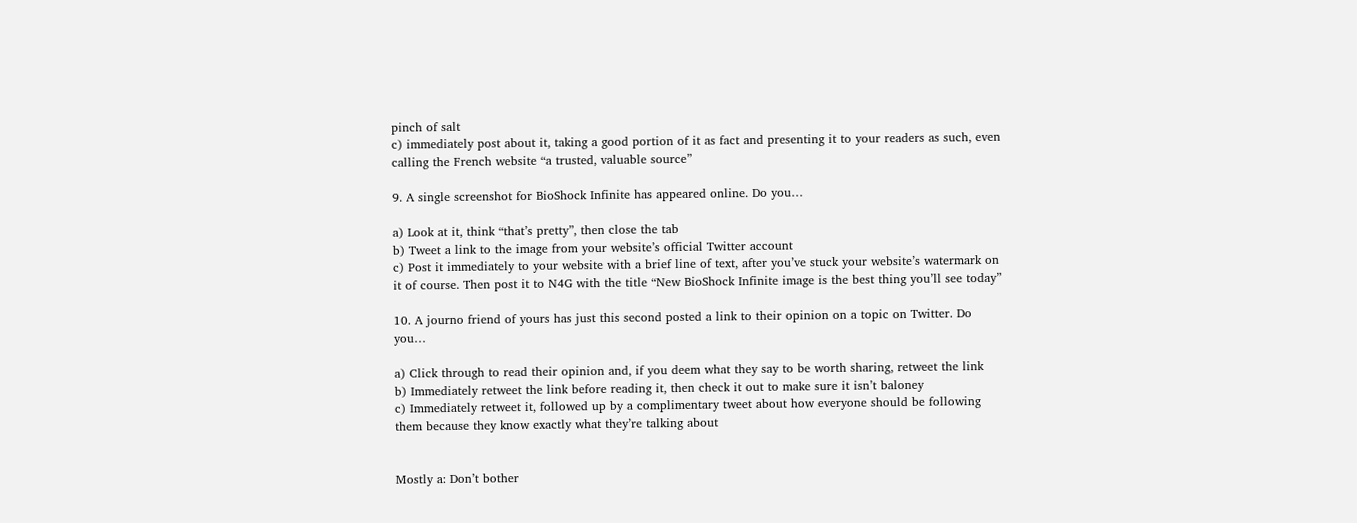pinch of salt
c) immediately post about it, taking a good portion of it as fact and presenting it to your readers as such, even calling the French website “a trusted, valuable source”

9. A single screenshot for BioShock Infinite has appeared online. Do you…

a) Look at it, think “that’s pretty”, then close the tab
b) Tweet a link to the image from your website’s official Twitter account
c) Post it immediately to your website with a brief line of text, after you’ve stuck your website’s watermark on it of course. Then post it to N4G with the title “New BioShock Infinite image is the best thing you’ll see today”

10. A journo friend of yours has just this second posted a link to their opinion on a topic on Twitter. Do you…

a) Click through to read their opinion and, if you deem what they say to be worth sharing, retweet the link
b) Immediately retweet the link before reading it, then check it out to make sure it isn’t baloney
c) Immediately retweet it, followed up by a complimentary tweet about how everyone should be following them because they know exactly what they’re talking about


Mostly a: Don’t bother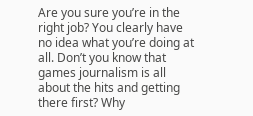Are you sure you’re in the right job? You clearly have no idea what you’re doing at all. Don’t you know that games journalism is all about the hits and getting there first? Why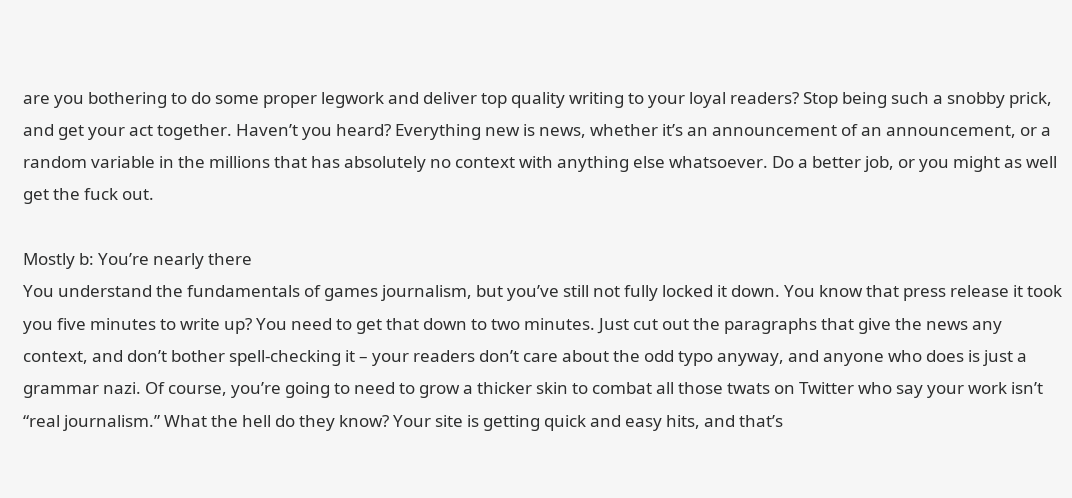are you bothering to do some proper legwork and deliver top quality writing to your loyal readers? Stop being such a snobby prick, and get your act together. Haven’t you heard? Everything new is news, whether it’s an announcement of an announcement, or a random variable in the millions that has absolutely no context with anything else whatsoever. Do a better job, or you might as well get the fuck out.

Mostly b: You’re nearly there
You understand the fundamentals of games journalism, but you’ve still not fully locked it down. You know that press release it took you five minutes to write up? You need to get that down to two minutes. Just cut out the paragraphs that give the news any context, and don’t bother spell-checking it – your readers don’t care about the odd typo anyway, and anyone who does is just a grammar nazi. Of course, you’re going to need to grow a thicker skin to combat all those twats on Twitter who say your work isn’t “real journalism.” What the hell do they know? Your site is getting quick and easy hits, and that’s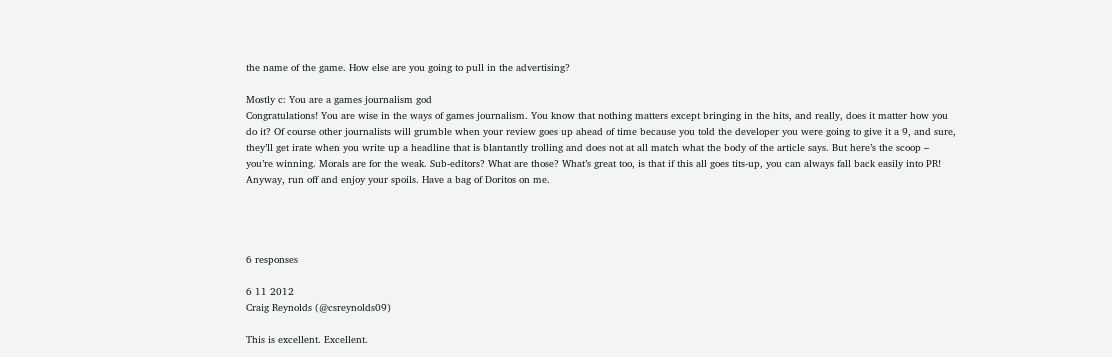the name of the game. How else are you going to pull in the advertising?

Mostly c: You are a games journalism god
Congratulations! You are wise in the ways of games journalism. You know that nothing matters except bringing in the hits, and really, does it matter how you do it? Of course other journalists will grumble when your review goes up ahead of time because you told the developer you were going to give it a 9, and sure, they’ll get irate when you write up a headline that is blantantly trolling and does not at all match what the body of the article says. But here’s the scoop – you’re winning. Morals are for the weak. Sub-editors? What are those? What’s great too, is that if this all goes tits-up, you can always fall back easily into PR! Anyway, run off and enjoy your spoils. Have a bag of Doritos on me.




6 responses

6 11 2012
Craig Reynolds (@csreynolds09)

This is excellent. Excellent.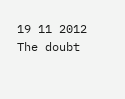19 11 2012
The doubt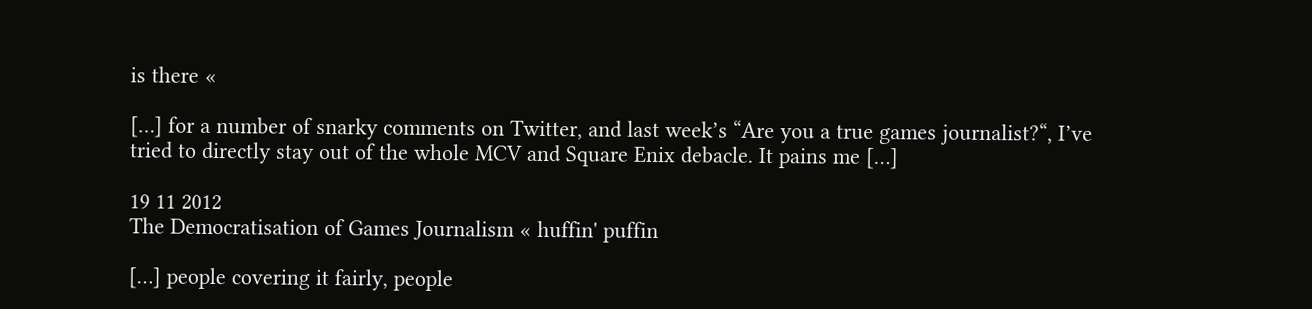is there «

[…] for a number of snarky comments on Twitter, and last week’s “Are you a true games journalist?“, I’ve tried to directly stay out of the whole MCV and Square Enix debacle. It pains me […]

19 11 2012
The Democratisation of Games Journalism « huffin' puffin

[…] people covering it fairly, people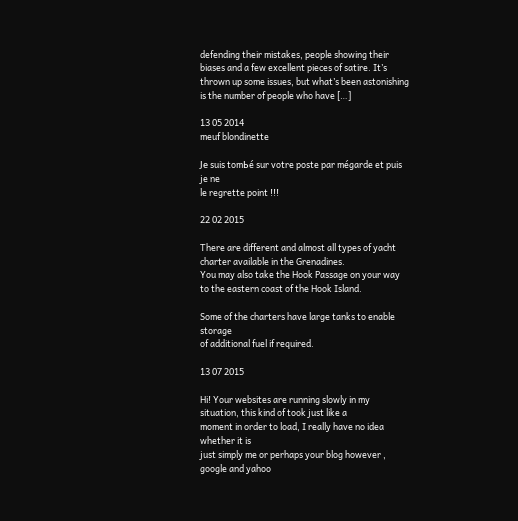defending their mistakes, people showing their biases and a few excellent pieces of satire. It’s thrown up some issues, but what’s been astonishing is the number of people who have […]

13 05 2014
meuf blondinette

Jе suis tomЬé sur votre poste par mégarde et puis je ne
le regrette point !!!

22 02 2015

There are different and almost all types of yacht charter available in the Grenadines.
You may also take the Hook Passage on your way to the eastern coast of the Hook Island.

Some of the charters have large tanks to enable storage
of additional fuel if required.

13 07 2015

Hi! Your websites are running slowly in my situation, this kind of took just like a
moment in order to load, I really have no idea whether it is
just simply me or perhaps your blog however , google and yahoo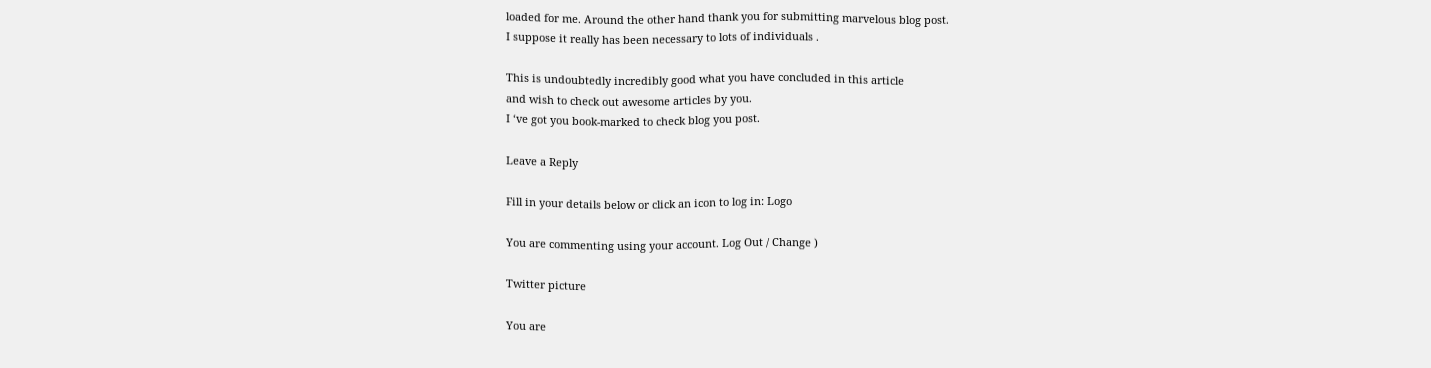loaded for me. Around the other hand thank you for submitting marvelous blog post.
I suppose it really has been necessary to lots of individuals .

This is undoubtedly incredibly good what you have concluded in this article
and wish to check out awesome articles by you.
I ‘ve got you book-marked to check blog you post.

Leave a Reply

Fill in your details below or click an icon to log in: Logo

You are commenting using your account. Log Out / Change )

Twitter picture

You are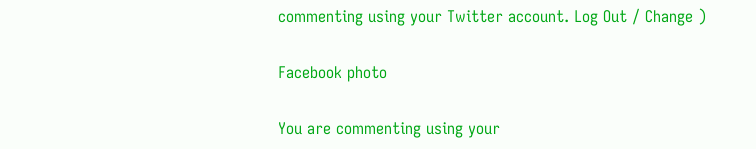commenting using your Twitter account. Log Out / Change )

Facebook photo

You are commenting using your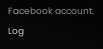Facebook account. Log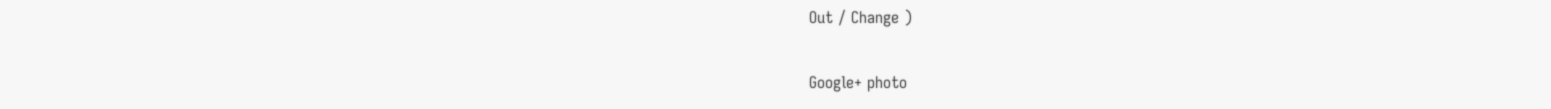Out / Change )

Google+ photo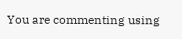You are commenting using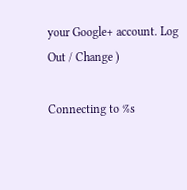your Google+ account. Log Out / Change )

Connecting to %s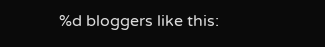%d bloggers like this: